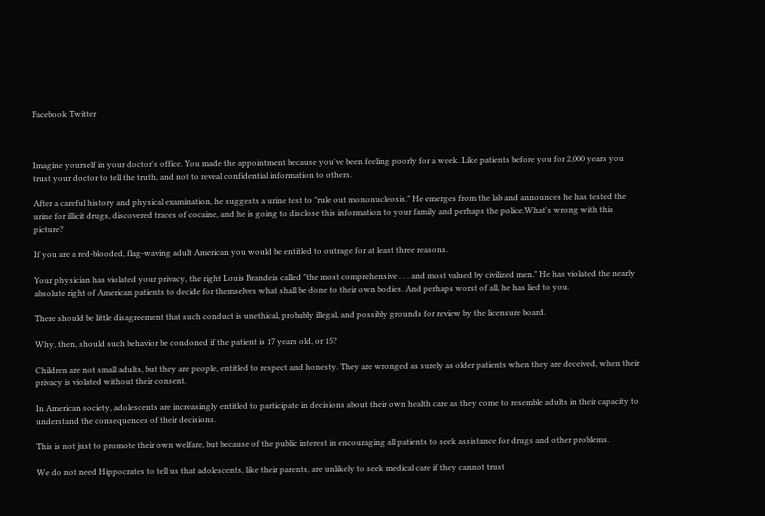Facebook Twitter



Imagine yourself in your doctor's office. You made the appointment because you've been feeling poorly for a week. Like patients before you for 2,000 years you trust your doctor to tell the truth, and not to reveal confidential information to others.

After a careful history and physical examination, he suggests a urine test to "rule out mononucleosis." He emerges from the lab and announces he has tested the urine for illicit drugs, discovered traces of cocaine, and he is going to disclose this information to your family and perhaps the police.What's wrong with this picture?

If you are a red-blooded, flag-waving adult American you would be entitled to outrage for at least three reasons.

Your physician has violated your privacy, the right Louis Brandeis called "the most comprehensive . . . and most valued by civilized men." He has violated the nearly absolute right of American patients to decide for themselves what shall be done to their own bodies. And perhaps worst of all, he has lied to you.

There should be little disagreement that such conduct is unethical, probably illegal, and possibly grounds for review by the licensure board.

Why, then, should such behavior be condoned if the patient is 17 years old, or 15?

Children are not small adults, but they are people, entitled to respect and honesty. They are wronged as surely as older patients when they are deceived, when their privacy is violated without their consent.

In American society, adolescents are increasingly entitled to participate in decisions about their own health care as they come to resemble adults in their capacity to understand the consequences of their decisions.

This is not just to promote their own welfare, but because of the public interest in encouraging all patients to seek assistance for drugs and other problems.

We do not need Hippocrates to tell us that adolescents, like their parents, are unlikely to seek medical care if they cannot trust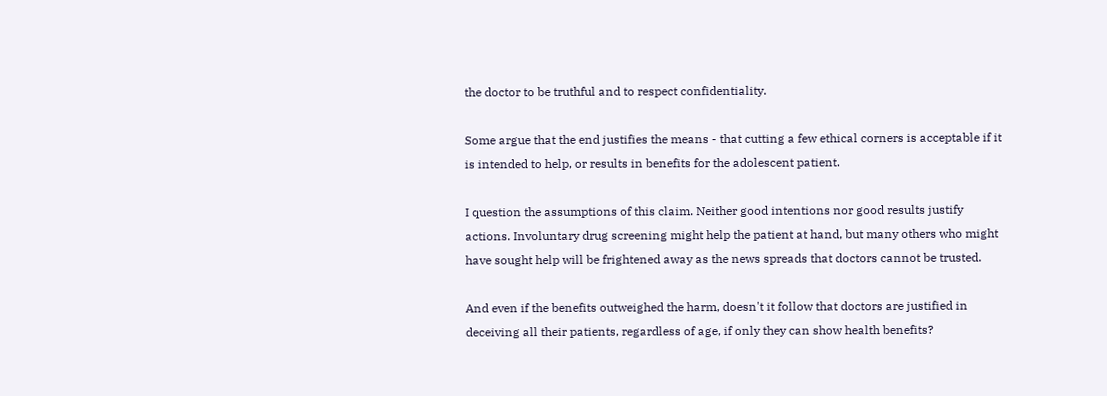the doctor to be truthful and to respect confidentiality.

Some argue that the end justifies the means - that cutting a few ethical corners is acceptable if it is intended to help, or results in benefits for the adolescent patient.

I question the assumptions of this claim. Neither good intentions nor good results justify actions. Involuntary drug screening might help the patient at hand, but many others who might have sought help will be frightened away as the news spreads that doctors cannot be trusted.

And even if the benefits outweighed the harm, doesn't it follow that doctors are justified in deceiving all their patients, regardless of age, if only they can show health benefits?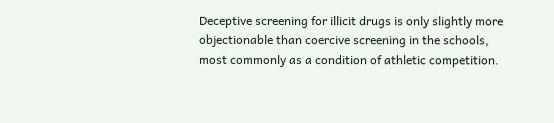Deceptive screening for illicit drugs is only slightly more objectionable than coercive screening in the schools, most commonly as a condition of athletic competition.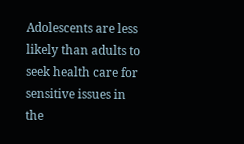Adolescents are less likely than adults to seek health care for sensitive issues in the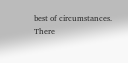best of circumstances. There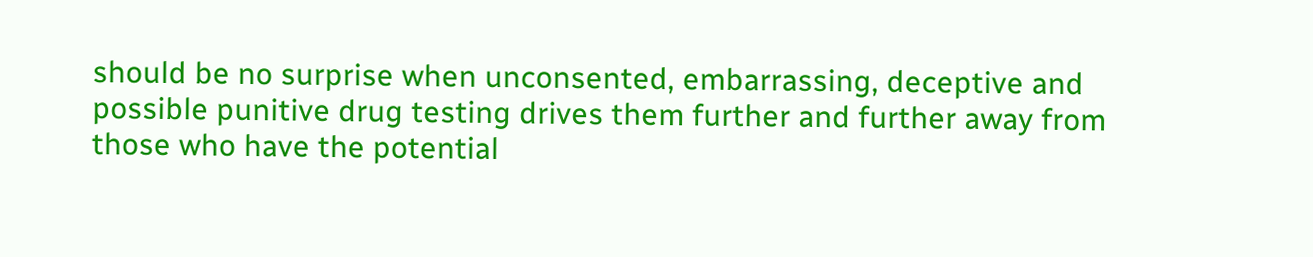should be no surprise when unconsented, embarrassing, deceptive and possible punitive drug testing drives them further and further away from those who have the potential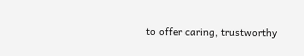to offer caring, trustworthy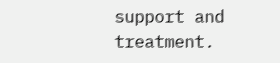support and treatment.